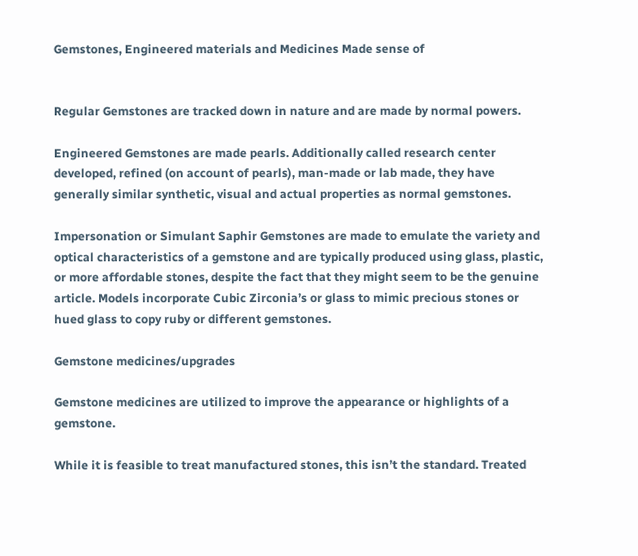Gemstones, Engineered materials and Medicines Made sense of


Regular Gemstones are tracked down in nature and are made by normal powers.

Engineered Gemstones are made pearls. Additionally called research center developed, refined (on account of pearls), man-made or lab made, they have generally similar synthetic, visual and actual properties as normal gemstones.

Impersonation or Simulant Saphir Gemstones are made to emulate the variety and optical characteristics of a gemstone and are typically produced using glass, plastic, or more affordable stones, despite the fact that they might seem to be the genuine article. Models incorporate Cubic Zirconia’s or glass to mimic precious stones or hued glass to copy ruby or different gemstones.

Gemstone medicines/upgrades

Gemstone medicines are utilized to improve the appearance or highlights of a gemstone.

While it is feasible to treat manufactured stones, this isn’t the standard. Treated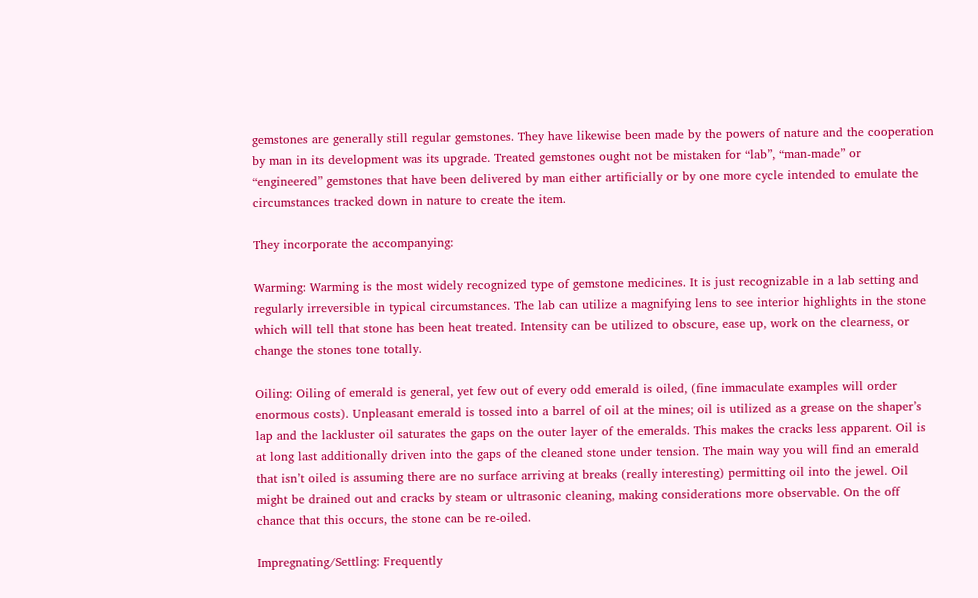gemstones are generally still regular gemstones. They have likewise been made by the powers of nature and the cooperation by man in its development was its upgrade. Treated gemstones ought not be mistaken for “lab”, “man-made” or “engineered” gemstones that have been delivered by man either artificially or by one more cycle intended to emulate the circumstances tracked down in nature to create the item.

They incorporate the accompanying:

Warming: Warming is the most widely recognized type of gemstone medicines. It is just recognizable in a lab setting and regularly irreversible in typical circumstances. The lab can utilize a magnifying lens to see interior highlights in the stone which will tell that stone has been heat treated. Intensity can be utilized to obscure, ease up, work on the clearness, or change the stones tone totally.

Oiling: Oiling of emerald is general, yet few out of every odd emerald is oiled, (fine immaculate examples will order enormous costs). Unpleasant emerald is tossed into a barrel of oil at the mines; oil is utilized as a grease on the shaper’s lap and the lackluster oil saturates the gaps on the outer layer of the emeralds. This makes the cracks less apparent. Oil is at long last additionally driven into the gaps of the cleaned stone under tension. The main way you will find an emerald that isn’t oiled is assuming there are no surface arriving at breaks (really interesting) permitting oil into the jewel. Oil might be drained out and cracks by steam or ultrasonic cleaning, making considerations more observable. On the off chance that this occurs, the stone can be re-oiled.

Impregnating/Settling: Frequently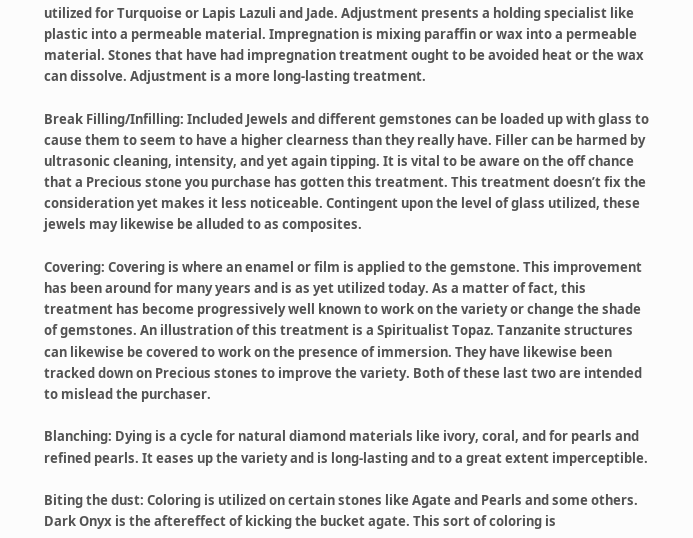utilized for Turquoise or Lapis Lazuli and Jade. Adjustment presents a holding specialist like plastic into a permeable material. Impregnation is mixing paraffin or wax into a permeable material. Stones that have had impregnation treatment ought to be avoided heat or the wax can dissolve. Adjustment is a more long-lasting treatment.

Break Filling/Infilling: Included Jewels and different gemstones can be loaded up with glass to cause them to seem to have a higher clearness than they really have. Filler can be harmed by ultrasonic cleaning, intensity, and yet again tipping. It is vital to be aware on the off chance that a Precious stone you purchase has gotten this treatment. This treatment doesn’t fix the consideration yet makes it less noticeable. Contingent upon the level of glass utilized, these jewels may likewise be alluded to as composites.

Covering: Covering is where an enamel or film is applied to the gemstone. This improvement has been around for many years and is as yet utilized today. As a matter of fact, this treatment has become progressively well known to work on the variety or change the shade of gemstones. An illustration of this treatment is a Spiritualist Topaz. Tanzanite structures can likewise be covered to work on the presence of immersion. They have likewise been tracked down on Precious stones to improve the variety. Both of these last two are intended to mislead the purchaser.

Blanching: Dying is a cycle for natural diamond materials like ivory, coral, and for pearls and refined pearls. It eases up the variety and is long-lasting and to a great extent imperceptible.

Biting the dust: Coloring is utilized on certain stones like Agate and Pearls and some others. Dark Onyx is the aftereffect of kicking the bucket agate. This sort of coloring is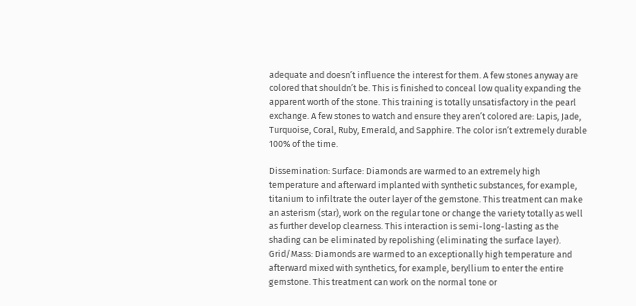adequate and doesn’t influence the interest for them. A few stones anyway are colored that shouldn’t be. This is finished to conceal low quality expanding the apparent worth of the stone. This training is totally unsatisfactory in the pearl exchange. A few stones to watch and ensure they aren’t colored are: Lapis, Jade, Turquoise, Coral, Ruby, Emerald, and Sapphire. The color isn’t extremely durable 100% of the time.

Dissemination: Surface: Diamonds are warmed to an extremely high temperature and afterward implanted with synthetic substances, for example, titanium to infiltrate the outer layer of the gemstone. This treatment can make an asterism (star), work on the regular tone or change the variety totally as well as further develop clearness. This interaction is semi-long-lasting as the shading can be eliminated by repolishing (eliminating the surface layer). Grid/Mass: Diamonds are warmed to an exceptionally high temperature and afterward mixed with synthetics, for example, beryllium to enter the entire gemstone. This treatment can work on the normal tone or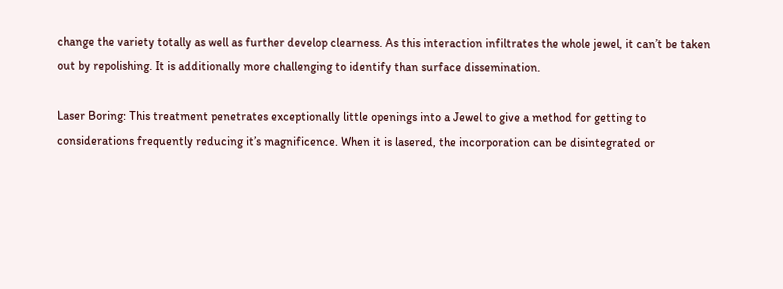change the variety totally as well as further develop clearness. As this interaction infiltrates the whole jewel, it can’t be taken out by repolishing. It is additionally more challenging to identify than surface dissemination.

Laser Boring: This treatment penetrates exceptionally little openings into a Jewel to give a method for getting to considerations frequently reducing it’s magnificence. When it is lasered, the incorporation can be disintegrated or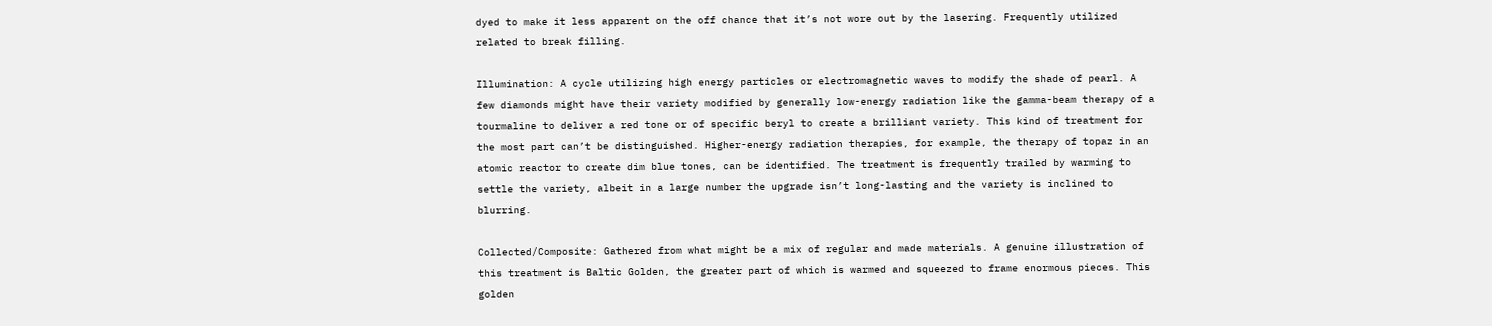dyed to make it less apparent on the off chance that it’s not wore out by the lasering. Frequently utilized related to break filling.

Illumination: A cycle utilizing high energy particles or electromagnetic waves to modify the shade of pearl. A few diamonds might have their variety modified by generally low-energy radiation like the gamma-beam therapy of a tourmaline to deliver a red tone or of specific beryl to create a brilliant variety. This kind of treatment for the most part can’t be distinguished. Higher-energy radiation therapies, for example, the therapy of topaz in an atomic reactor to create dim blue tones, can be identified. The treatment is frequently trailed by warming to settle the variety, albeit in a large number the upgrade isn’t long-lasting and the variety is inclined to blurring.

Collected/Composite: Gathered from what might be a mix of regular and made materials. A genuine illustration of this treatment is Baltic Golden, the greater part of which is warmed and squeezed to frame enormous pieces. This golden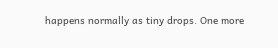happens normally as tiny drops. One more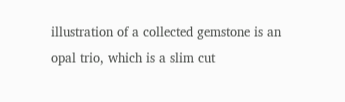illustration of a collected gemstone is an opal trio, which is a slim cut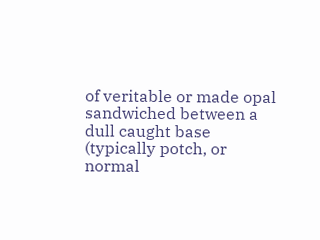of veritable or made opal sandwiched between a dull caught base (typically potch, or normal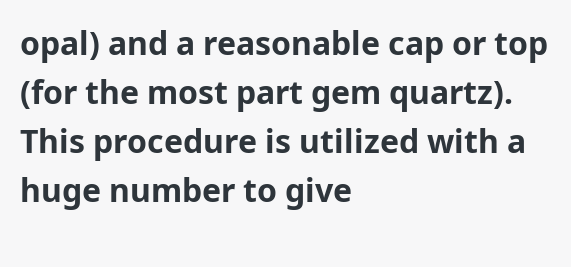opal) and a reasonable cap or top (for the most part gem quartz). This procedure is utilized with a huge number to give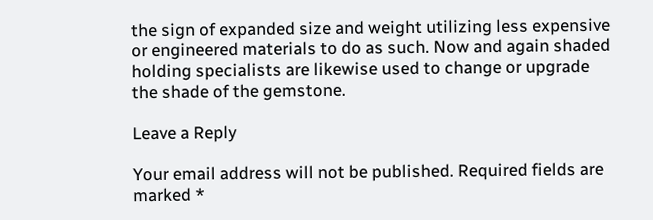the sign of expanded size and weight utilizing less expensive or engineered materials to do as such. Now and again shaded holding specialists are likewise used to change or upgrade the shade of the gemstone.

Leave a Reply

Your email address will not be published. Required fields are marked *